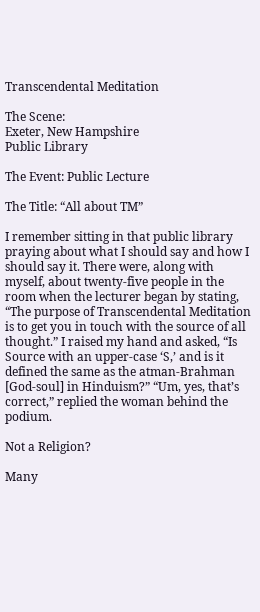Transcendental Meditation

The Scene:
Exeter, New Hampshire
Public Library

The Event: Public Lecture

The Title: “All about TM”

I remember sitting in that public library praying about what I should say and how I should say it. There were, along with myself, about twenty-five people in the room when the lecturer began by stating, “The purpose of Transcendental Meditation is to get you in touch with the source of all thought.” I raised my hand and asked, “Is Source with an upper-case ‘S,’ and is it defined the same as the atman-Brahman [God-soul] in Hinduism?” “Um, yes, that’s correct,” replied the woman behind the podium.

Not a Religion?

Many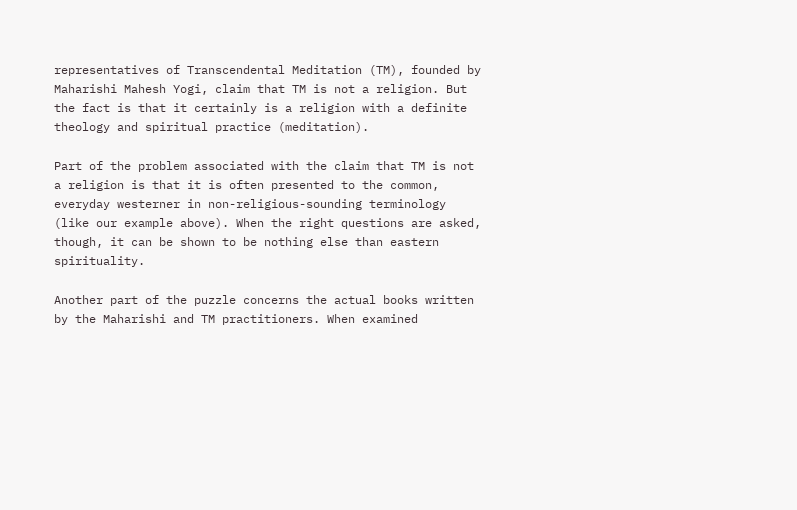representatives of Transcendental Meditation (TM), founded by Maharishi Mahesh Yogi, claim that TM is not a religion. But the fact is that it certainly is a religion with a definite theology and spiritual practice (meditation).

Part of the problem associated with the claim that TM is not a religion is that it is often presented to the common, everyday westerner in non-religious-sounding terminology (like our example above). When the right questions are asked, though, it can be shown to be nothing else than eastern spirituality.

Another part of the puzzle concerns the actual books written by the Maharishi and TM practitioners. When examined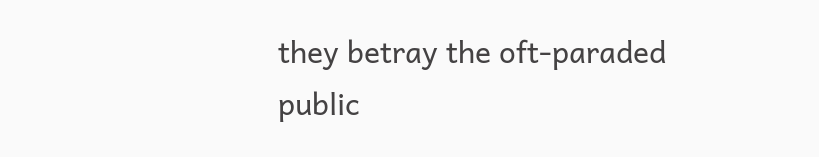they betray the oft-paraded public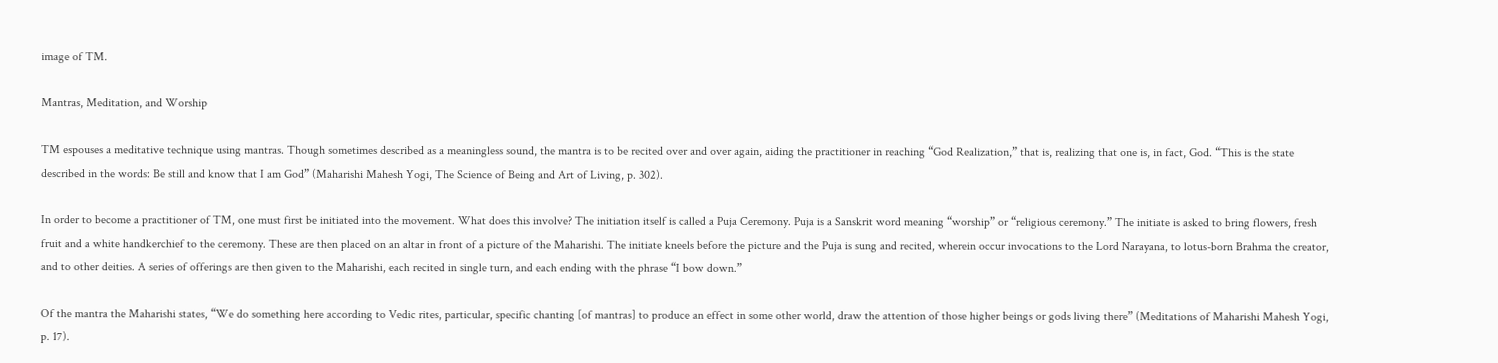image of TM.

Mantras, Meditation, and Worship

TM espouses a meditative technique using mantras. Though sometimes described as a meaningless sound, the mantra is to be recited over and over again, aiding the practitioner in reaching “God Realization,” that is, realizing that one is, in fact, God. “This is the state described in the words: Be still and know that I am God” (Maharishi Mahesh Yogi, The Science of Being and Art of Living, p. 302).

In order to become a practitioner of TM, one must first be initiated into the movement. What does this involve? The initiation itself is called a Puja Ceremony. Puja is a Sanskrit word meaning “worship” or “religious ceremony.” The initiate is asked to bring flowers, fresh fruit and a white handkerchief to the ceremony. These are then placed on an altar in front of a picture of the Maharishi. The initiate kneels before the picture and the Puja is sung and recited, wherein occur invocations to the Lord Narayana, to lotus-born Brahma the creator, and to other deities. A series of offerings are then given to the Maharishi, each recited in single turn, and each ending with the phrase “I bow down.”

Of the mantra the Maharishi states, “We do something here according to Vedic rites, particular, specific chanting [of mantras] to produce an effect in some other world, draw the attention of those higher beings or gods living there” (Meditations of Maharishi Mahesh Yogi, p. 17).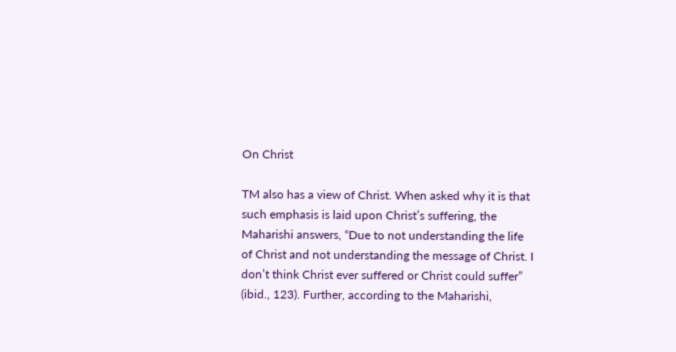On Christ

TM also has a view of Christ. When asked why it is that such emphasis is laid upon Christ’s suffering, the Maharishi answers, “Due to not understanding the life of Christ and not understanding the message of Christ. I don’t think Christ ever suffered or Christ could suffer” (ibid., 123). Further, according to the Maharishi,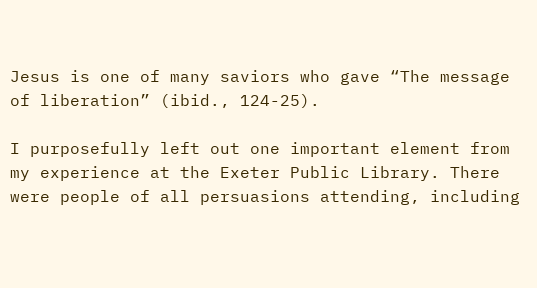Jesus is one of many saviors who gave “The message of liberation” (ibid., 124-25).

I purposefully left out one important element from my experience at the Exeter Public Library. There were people of all persuasions attending, including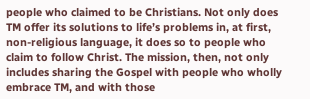people who claimed to be Christians. Not only does TM offer its solutions to life’s problems in, at first, non-religious language, it does so to people who claim to follow Christ. The mission, then, not only includes sharing the Gospel with people who wholly embrace TM, and with those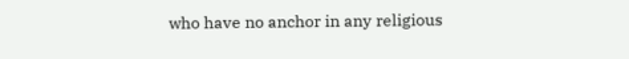who have no anchor in any religious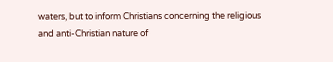waters, but to inform Christians concerning the religious and anti-Christian nature of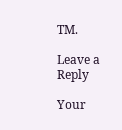TM.

Leave a Reply

Your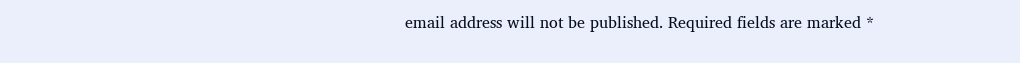email address will not be published. Required fields are marked *